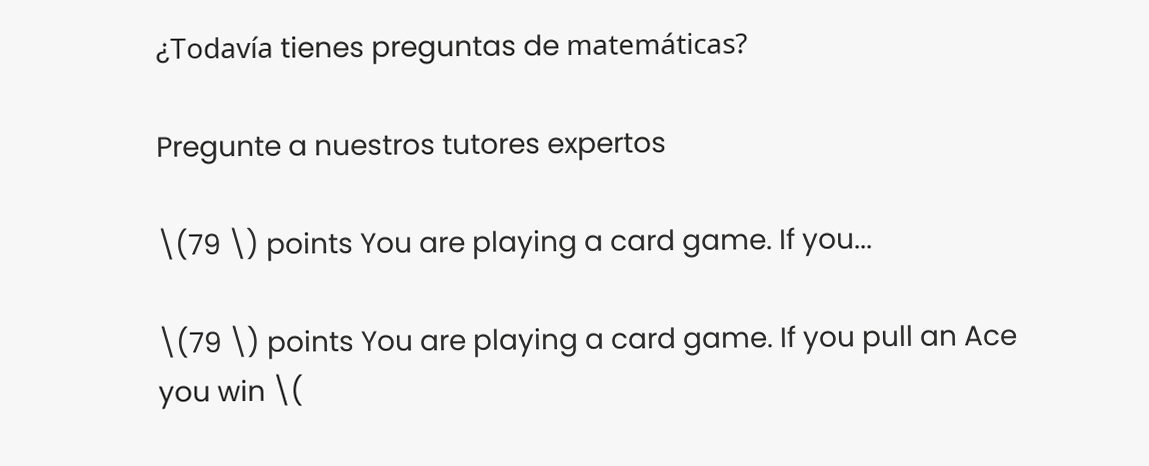¿Todavía tienes preguntas de matemáticas?

Pregunte a nuestros tutores expertos

\(79 \) points You are playing a card game. If you...

\(79 \) points You are playing a card game. If you pull an Ace you win \(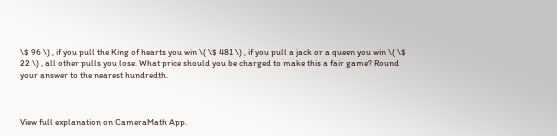\$ 96 \) , if you pull the King of hearts you win \( \$ 481 \) , if you pull a jack or a queen you win \( \$ 22 \) , all other pulls you lose. What price should you be charged to make this a fair game? Round your answer to the nearest hundredth.



View full explanation on CameraMath App.